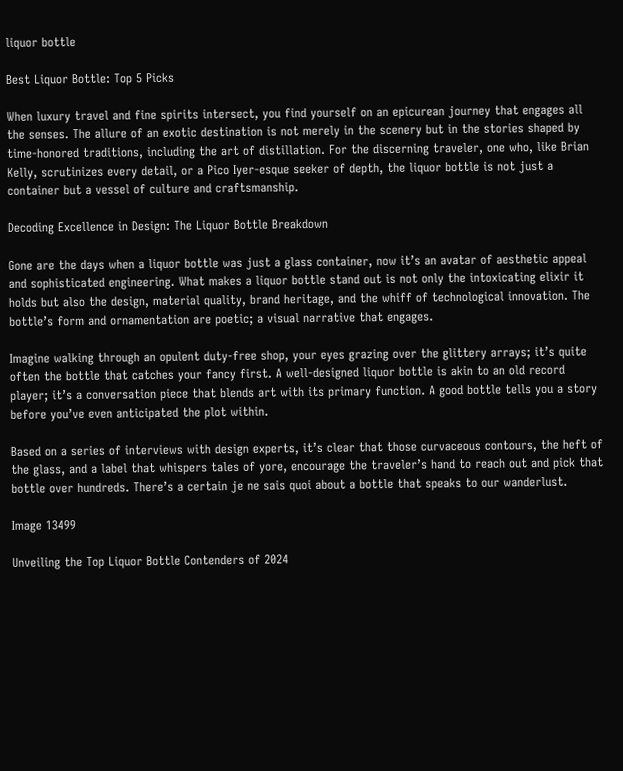liquor bottle

Best Liquor Bottle: Top 5 Picks

When luxury travel and fine spirits intersect, you find yourself on an epicurean journey that engages all the senses. The allure of an exotic destination is not merely in the scenery but in the stories shaped by time-honored traditions, including the art of distillation. For the discerning traveler, one who, like Brian Kelly, scrutinizes every detail, or a Pico Iyer-esque seeker of depth, the liquor bottle is not just a container but a vessel of culture and craftsmanship.

Decoding Excellence in Design: The Liquor Bottle Breakdown

Gone are the days when a liquor bottle was just a glass container, now it’s an avatar of aesthetic appeal and sophisticated engineering. What makes a liquor bottle stand out is not only the intoxicating elixir it holds but also the design, material quality, brand heritage, and the whiff of technological innovation. The bottle’s form and ornamentation are poetic; a visual narrative that engages.

Imagine walking through an opulent duty-free shop, your eyes grazing over the glittery arrays; it’s quite often the bottle that catches your fancy first. A well-designed liquor bottle is akin to an old record player; it’s a conversation piece that blends art with its primary function. A good bottle tells you a story before you’ve even anticipated the plot within.

Based on a series of interviews with design experts, it’s clear that those curvaceous contours, the heft of the glass, and a label that whispers tales of yore, encourage the traveler’s hand to reach out and pick that bottle over hundreds. There’s a certain je ne sais quoi about a bottle that speaks to our wanderlust.

Image 13499

Unveiling the Top Liquor Bottle Contenders of 2024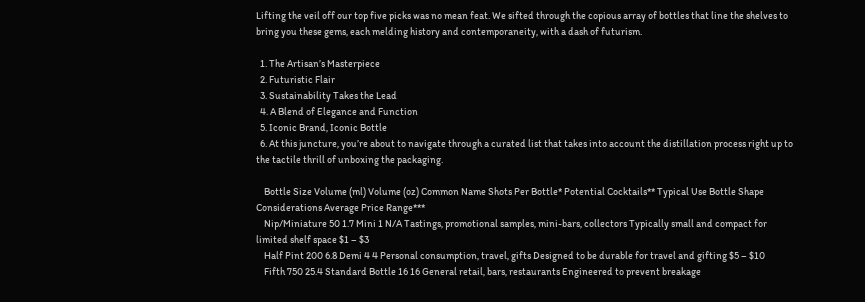Lifting the veil off our top five picks was no mean feat. We sifted through the copious array of bottles that line the shelves to bring you these gems, each melding history and contemporaneity, with a dash of futurism.

  1. The Artisan’s Masterpiece
  2. Futuristic Flair
  3. Sustainability Takes the Lead
  4. A Blend of Elegance and Function
  5. Iconic Brand, Iconic Bottle
  6. At this juncture, you’re about to navigate through a curated list that takes into account the distillation process right up to the tactile thrill of unboxing the packaging.

    Bottle Size Volume (ml) Volume (oz) Common Name Shots Per Bottle* Potential Cocktails** Typical Use Bottle Shape Considerations Average Price Range***
    Nip/Miniature 50 1.7 Mini 1 N/A Tastings, promotional samples, mini-bars, collectors Typically small and compact for limited shelf space $1 – $3
    Half Pint 200 6.8 Demi 4 4 Personal consumption, travel, gifts Designed to be durable for travel and gifting $5 – $10
    Fifth 750 25.4 Standard Bottle 16 16 General retail, bars, restaurants Engineered to prevent breakage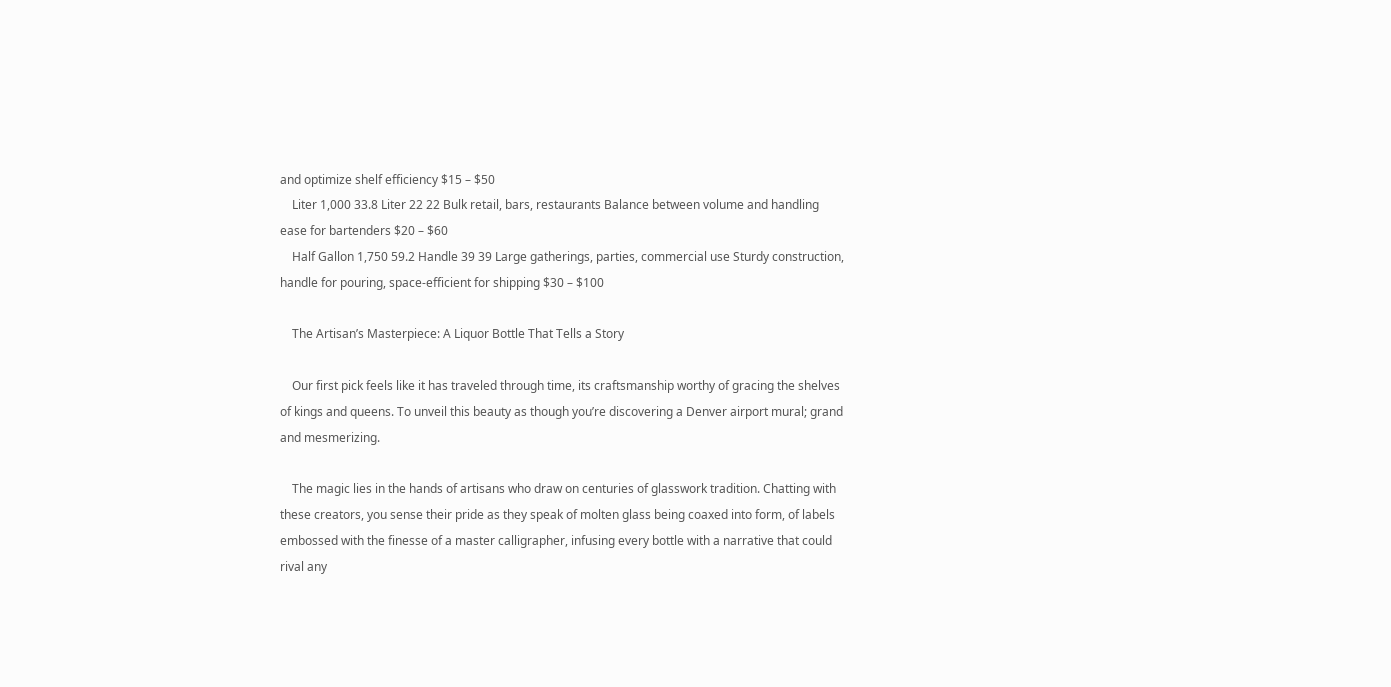and optimize shelf efficiency $15 – $50
    Liter 1,000 33.8 Liter 22 22 Bulk retail, bars, restaurants Balance between volume and handling ease for bartenders $20 – $60
    Half Gallon 1,750 59.2 Handle 39 39 Large gatherings, parties, commercial use Sturdy construction, handle for pouring, space-efficient for shipping $30 – $100

    The Artisan’s Masterpiece: A Liquor Bottle That Tells a Story

    Our first pick feels like it has traveled through time, its craftsmanship worthy of gracing the shelves of kings and queens. To unveil this beauty as though you’re discovering a Denver airport mural; grand and mesmerizing.

    The magic lies in the hands of artisans who draw on centuries of glasswork tradition. Chatting with these creators, you sense their pride as they speak of molten glass being coaxed into form, of labels embossed with the finesse of a master calligrapher, infusing every bottle with a narrative that could rival any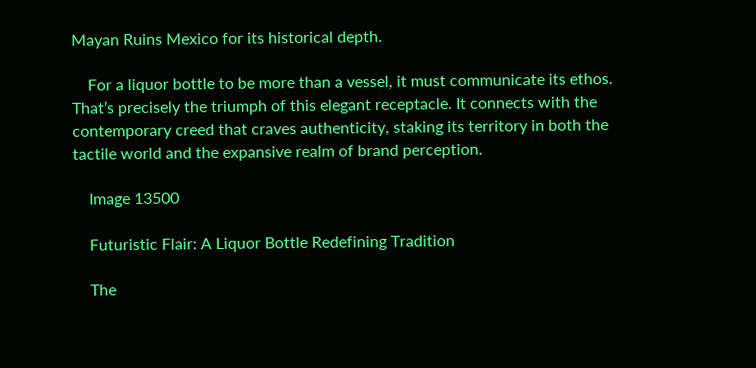Mayan Ruins Mexico for its historical depth.

    For a liquor bottle to be more than a vessel, it must communicate its ethos. That’s precisely the triumph of this elegant receptacle. It connects with the contemporary creed that craves authenticity, staking its territory in both the tactile world and the expansive realm of brand perception.

    Image 13500

    Futuristic Flair: A Liquor Bottle Redefining Tradition

    The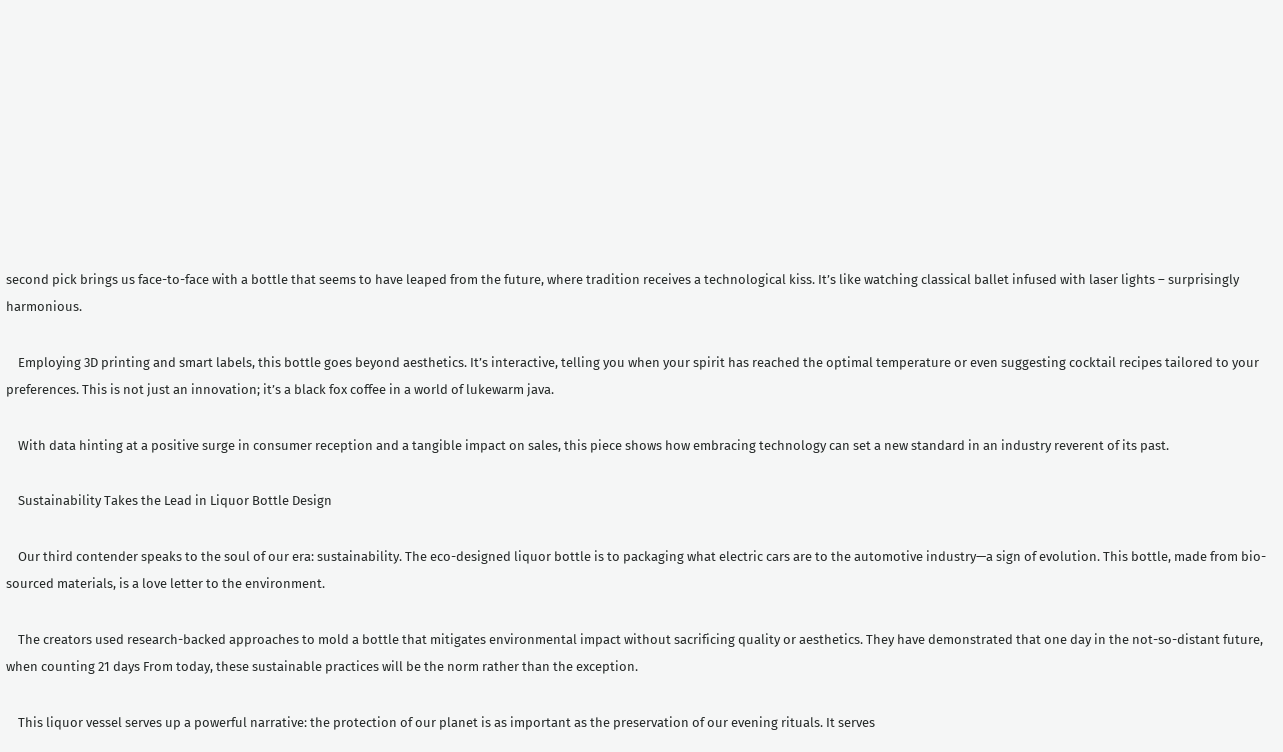second pick brings us face-to-face with a bottle that seems to have leaped from the future, where tradition receives a technological kiss. It’s like watching classical ballet infused with laser lights – surprisingly harmonious.

    Employing 3D printing and smart labels, this bottle goes beyond aesthetics. It’s interactive, telling you when your spirit has reached the optimal temperature or even suggesting cocktail recipes tailored to your preferences. This is not just an innovation; it’s a black fox coffee in a world of lukewarm java.

    With data hinting at a positive surge in consumer reception and a tangible impact on sales, this piece shows how embracing technology can set a new standard in an industry reverent of its past.

    Sustainability Takes the Lead in Liquor Bottle Design

    Our third contender speaks to the soul of our era: sustainability. The eco-designed liquor bottle is to packaging what electric cars are to the automotive industry—a sign of evolution. This bottle, made from bio-sourced materials, is a love letter to the environment.

    The creators used research-backed approaches to mold a bottle that mitigates environmental impact without sacrificing quality or aesthetics. They have demonstrated that one day in the not-so-distant future, when counting 21 days From today, these sustainable practices will be the norm rather than the exception.

    This liquor vessel serves up a powerful narrative: the protection of our planet is as important as the preservation of our evening rituals. It serves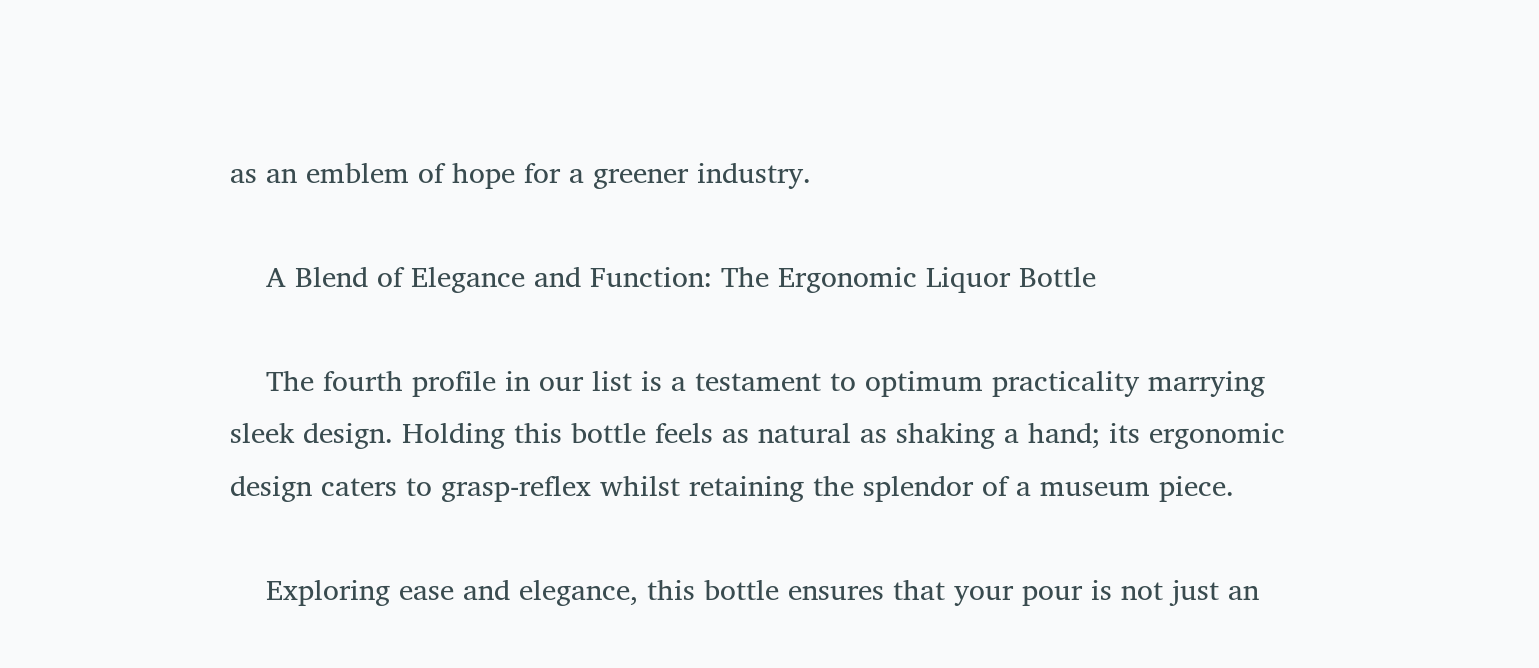as an emblem of hope for a greener industry.

    A Blend of Elegance and Function: The Ergonomic Liquor Bottle

    The fourth profile in our list is a testament to optimum practicality marrying sleek design. Holding this bottle feels as natural as shaking a hand; its ergonomic design caters to grasp-reflex whilst retaining the splendor of a museum piece.

    Exploring ease and elegance, this bottle ensures that your pour is not just an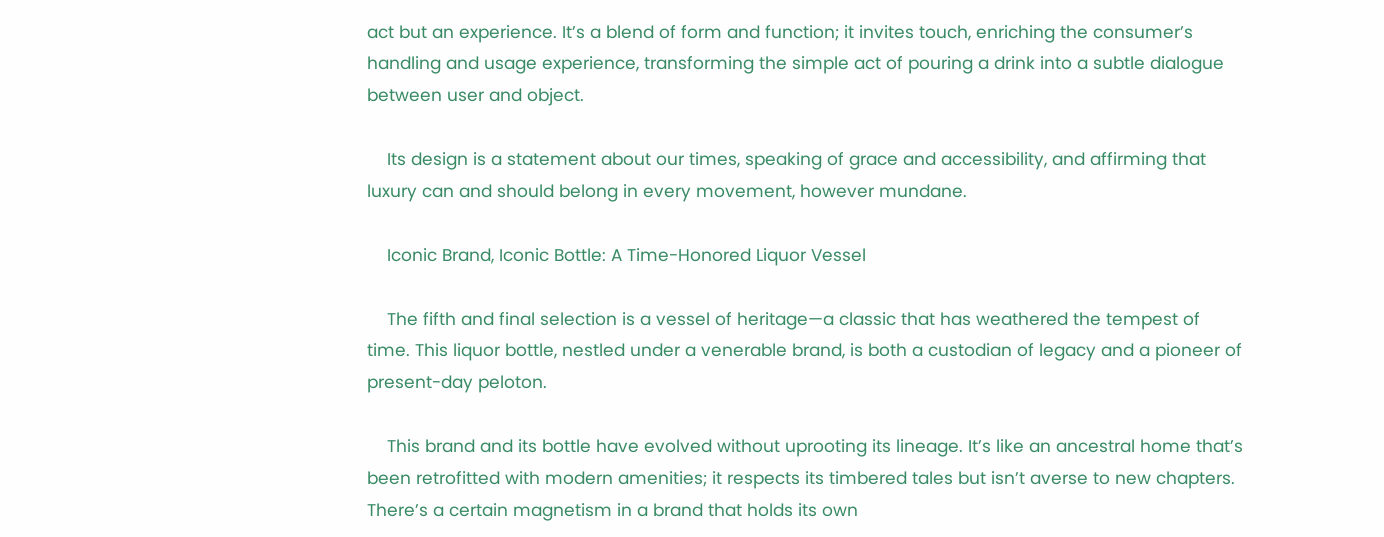act but an experience. It’s a blend of form and function; it invites touch, enriching the consumer’s handling and usage experience, transforming the simple act of pouring a drink into a subtle dialogue between user and object.

    Its design is a statement about our times, speaking of grace and accessibility, and affirming that luxury can and should belong in every movement, however mundane.

    Iconic Brand, Iconic Bottle: A Time-Honored Liquor Vessel

    The fifth and final selection is a vessel of heritage—a classic that has weathered the tempest of time. This liquor bottle, nestled under a venerable brand, is both a custodian of legacy and a pioneer of present-day peloton.

    This brand and its bottle have evolved without uprooting its lineage. It’s like an ancestral home that’s been retrofitted with modern amenities; it respects its timbered tales but isn’t averse to new chapters. There’s a certain magnetism in a brand that holds its own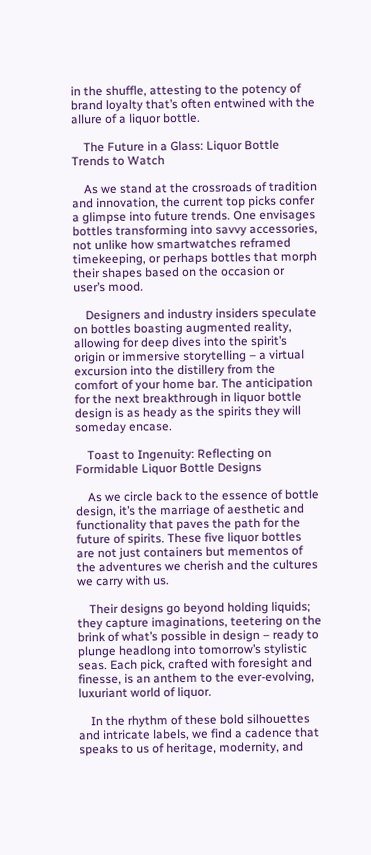in the shuffle, attesting to the potency of brand loyalty that’s often entwined with the allure of a liquor bottle.

    The Future in a Glass: Liquor Bottle Trends to Watch

    As we stand at the crossroads of tradition and innovation, the current top picks confer a glimpse into future trends. One envisages bottles transforming into savvy accessories, not unlike how smartwatches reframed timekeeping, or perhaps bottles that morph their shapes based on the occasion or user’s mood.

    Designers and industry insiders speculate on bottles boasting augmented reality, allowing for deep dives into the spirit’s origin or immersive storytelling – a virtual excursion into the distillery from the comfort of your home bar. The anticipation for the next breakthrough in liquor bottle design is as heady as the spirits they will someday encase.

    Toast to Ingenuity: Reflecting on Formidable Liquor Bottle Designs

    As we circle back to the essence of bottle design, it’s the marriage of aesthetic and functionality that paves the path for the future of spirits. These five liquor bottles are not just containers but mementos of the adventures we cherish and the cultures we carry with us.

    Their designs go beyond holding liquids; they capture imaginations, teetering on the brink of what’s possible in design – ready to plunge headlong into tomorrow’s stylistic seas. Each pick, crafted with foresight and finesse, is an anthem to the ever-evolving, luxuriant world of liquor.

    In the rhythm of these bold silhouettes and intricate labels, we find a cadence that speaks to us of heritage, modernity, and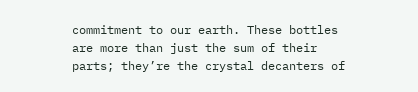commitment to our earth. These bottles are more than just the sum of their parts; they’re the crystal decanters of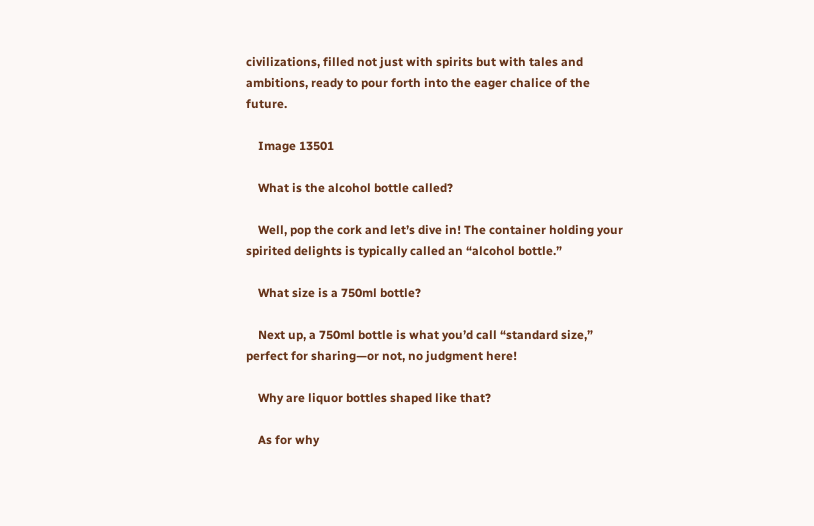civilizations, filled not just with spirits but with tales and ambitions, ready to pour forth into the eager chalice of the future.

    Image 13501

    What is the alcohol bottle called?

    Well, pop the cork and let’s dive in! The container holding your spirited delights is typically called an “alcohol bottle.”

    What size is a 750ml bottle?

    Next up, a 750ml bottle is what you’d call “standard size,” perfect for sharing—or not, no judgment here!

    Why are liquor bottles shaped like that?

    As for why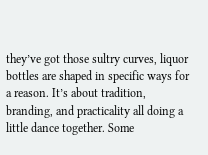they’ve got those sultry curves, liquor bottles are shaped in specific ways for a reason. It’s about tradition, branding, and practicality all doing a little dance together. Some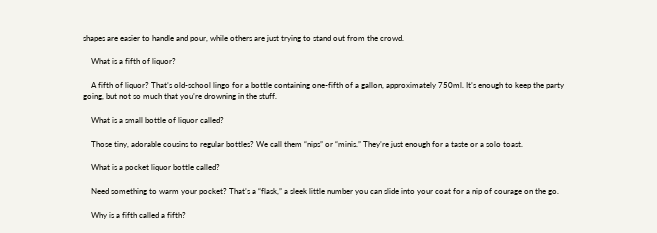shapes are easier to handle and pour, while others are just trying to stand out from the crowd.

    What is a fifth of liquor?

    A fifth of liquor? That’s old-school lingo for a bottle containing one-fifth of a gallon, approximately 750ml. It’s enough to keep the party going, but not so much that you’re drowning in the stuff.

    What is a small bottle of liquor called?

    Those tiny, adorable cousins to regular bottles? We call them “nips” or “minis.” They’re just enough for a taste or a solo toast.

    What is a pocket liquor bottle called?

    Need something to warm your pocket? That’s a “flask,” a sleek little number you can slide into your coat for a nip of courage on the go.

    Why is a fifth called a fifth?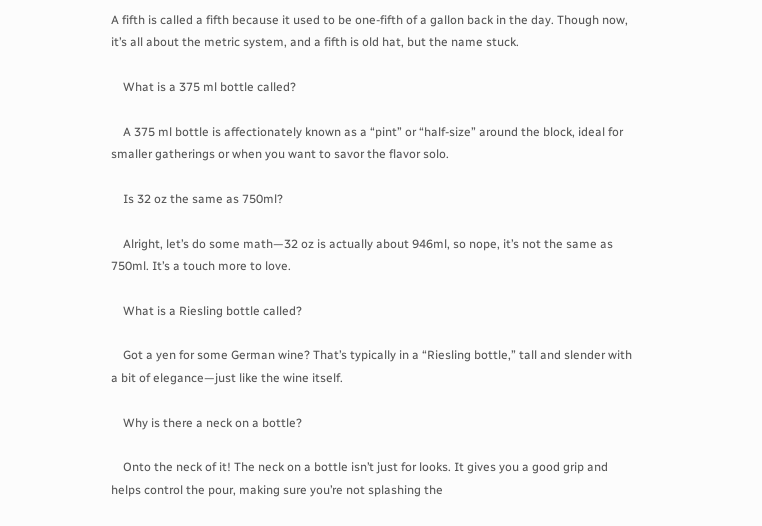A fifth is called a fifth because it used to be one-fifth of a gallon back in the day. Though now, it’s all about the metric system, and a fifth is old hat, but the name stuck.

    What is a 375 ml bottle called?

    A 375 ml bottle is affectionately known as a “pint” or “half-size” around the block, ideal for smaller gatherings or when you want to savor the flavor solo.

    Is 32 oz the same as 750ml?

    Alright, let’s do some math—32 oz is actually about 946ml, so nope, it’s not the same as 750ml. It’s a touch more to love.

    What is a Riesling bottle called?

    Got a yen for some German wine? That’s typically in a “Riesling bottle,” tall and slender with a bit of elegance—just like the wine itself.

    Why is there a neck on a bottle?

    Onto the neck of it! The neck on a bottle isn’t just for looks. It gives you a good grip and helps control the pour, making sure you’re not splashing the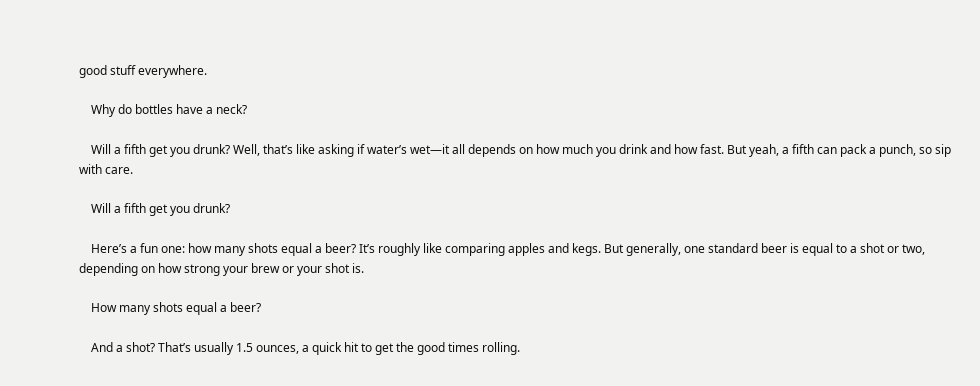good stuff everywhere.

    Why do bottles have a neck?

    Will a fifth get you drunk? Well, that’s like asking if water’s wet—it all depends on how much you drink and how fast. But yeah, a fifth can pack a punch, so sip with care.

    Will a fifth get you drunk?

    Here’s a fun one: how many shots equal a beer? It’s roughly like comparing apples and kegs. But generally, one standard beer is equal to a shot or two, depending on how strong your brew or your shot is.

    How many shots equal a beer?

    And a shot? That’s usually 1.5 ounces, a quick hit to get the good times rolling.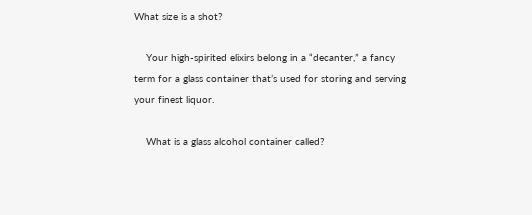What size is a shot?

    Your high-spirited elixirs belong in a “decanter,” a fancy term for a glass container that’s used for storing and serving your finest liquor.

    What is a glass alcohol container called?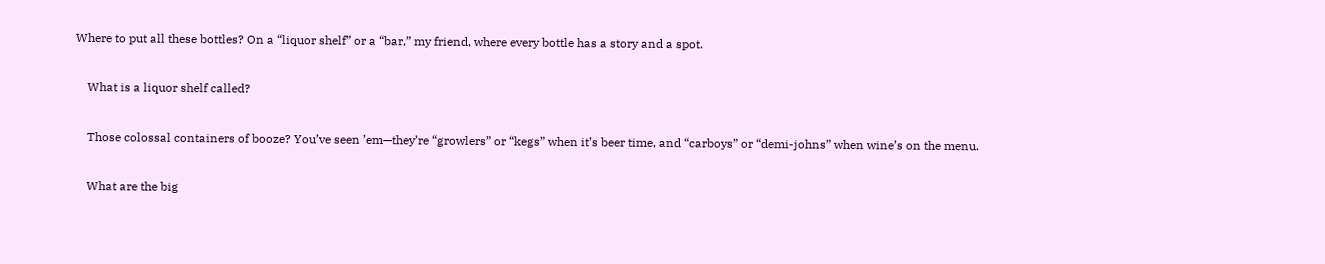Where to put all these bottles? On a “liquor shelf” or a “bar,” my friend, where every bottle has a story and a spot.

    What is a liquor shelf called?

    Those colossal containers of booze? You’ve seen ’em—they’re “growlers” or “kegs” when it’s beer time, and “carboys” or “demi-johns” when wine’s on the menu.

    What are the big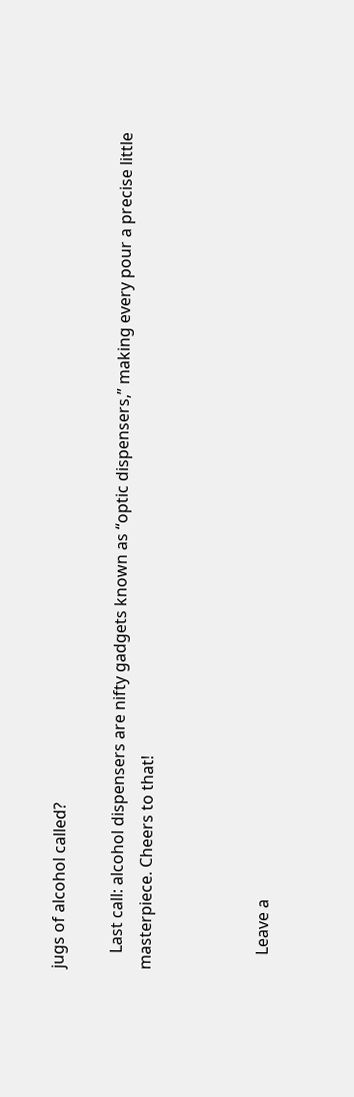jugs of alcohol called?

    Last call: alcohol dispensers are nifty gadgets known as “optic dispensers,” making every pour a precise little masterpiece. Cheers to that!



    Leave a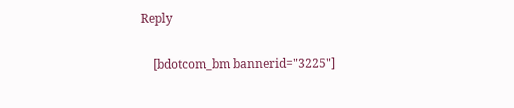Reply

    [bdotcom_bm bannerid="3225"]